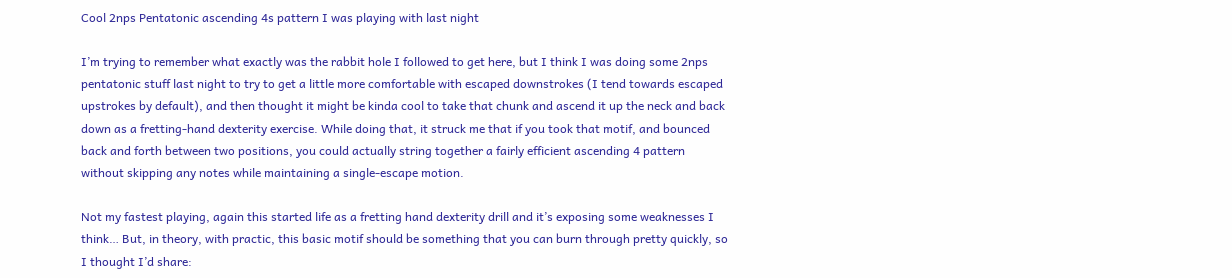Cool 2nps Pentatonic ascending 4s pattern I was playing with last night

I’m trying to remember what exactly was the rabbit hole I followed to get here, but I think I was doing some 2nps pentatonic stuff last night to try to get a little more comfortable with escaped downstrokes (I tend towards escaped upstrokes by default), and then thought it might be kinda cool to take that chunk and ascend it up the neck and back down as a fretting-hand dexterity exercise. While doing that, it struck me that if you took that motif, and bounced back and forth between two positions, you could actually string together a fairly efficient ascending 4 pattern without skipping any notes while maintaining a single-escape motion.

Not my fastest playing, again this started life as a fretting hand dexterity drill and it’s exposing some weaknesses I think… But, in theory, with practic, this basic motif should be something that you can burn through pretty quickly, so I thought I’d share: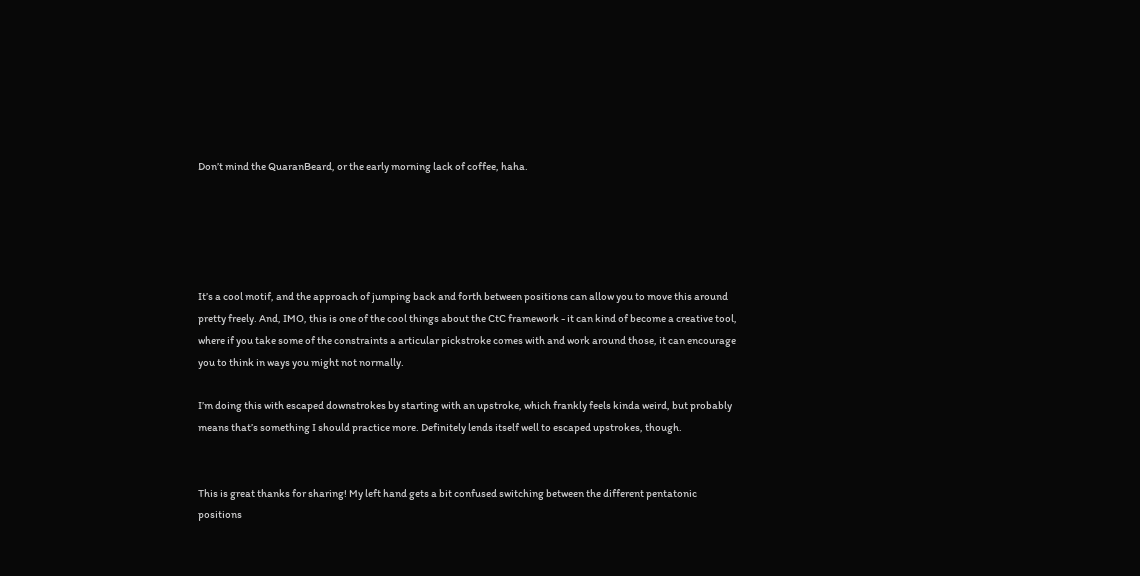Don’t mind the QuaranBeard, or the early morning lack of coffee, haha.





It’s a cool motif, and the approach of jumping back and forth between positions can allow you to move this around pretty freely. And, IMO, this is one of the cool things about the CtC framework - it can kind of become a creative tool, where if you take some of the constraints a articular pickstroke comes with and work around those, it can encourage you to think in ways you might not normally.

I’m doing this with escaped downstrokes by starting with an upstroke, which frankly feels kinda weird, but probably means that’s something I should practice more. Definitely lends itself well to escaped upstrokes, though.


This is great thanks for sharing! My left hand gets a bit confused switching between the different pentatonic positions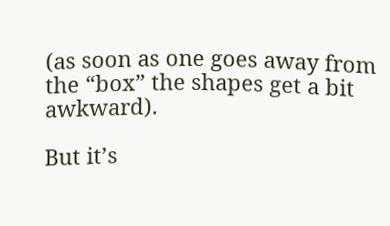(as soon as one goes away from the “box” the shapes get a bit awkward).

But it’s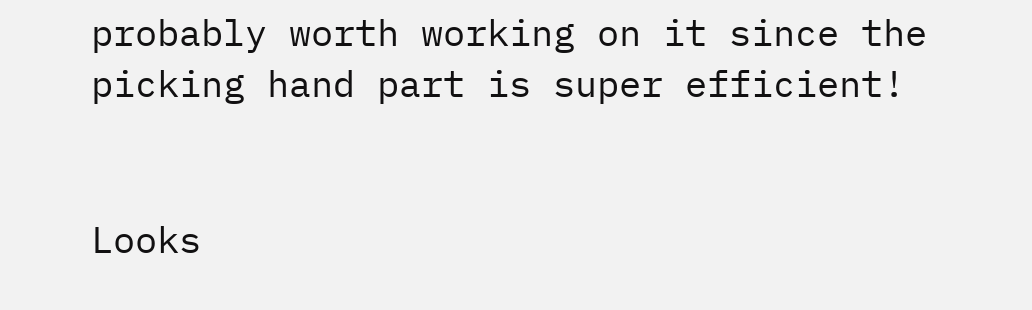probably worth working on it since the picking hand part is super efficient!


Looks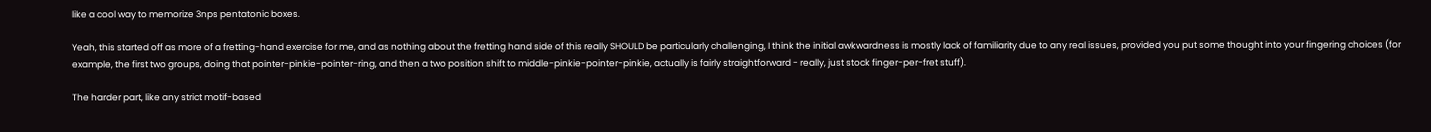like a cool way to memorize 3nps pentatonic boxes.

Yeah, this started off as more of a fretting-hand exercise for me, and as nothing about the fretting hand side of this really SHOULD be particularly challenging, I think the initial awkwardness is mostly lack of familiarity due to any real issues, provided you put some thought into your fingering choices (for example, the first two groups, doing that pointer-pinkie-pointer-ring, and then a two position shift to middle-pinkie-pointer-pinkie, actually is fairly straightforward - really, just stock finger-per-fret stuff).

The harder part, like any strict motif-based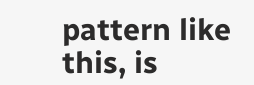pattern like this, is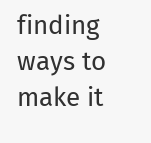finding ways to make it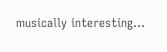musically interesting…